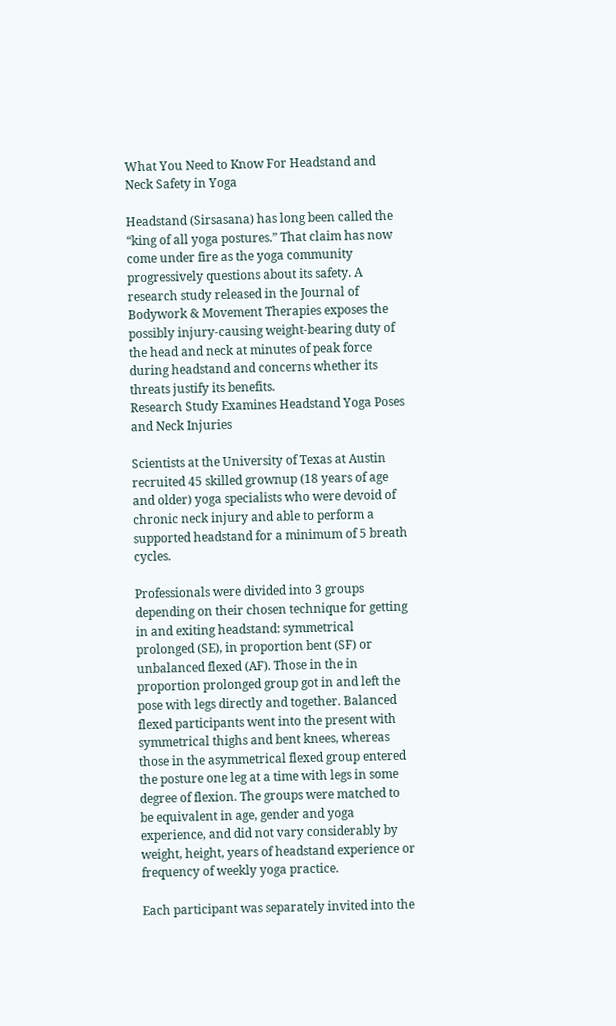What You Need to Know For Headstand and Neck Safety in Yoga

Headstand (Sirsasana) has long been called the “king of all yoga postures.” That claim has now come under fire as the yoga community progressively questions about its safety. A research study released in the Journal of Bodywork & Movement Therapies exposes the possibly injury-causing weight-bearing duty of the head and neck at minutes of peak force during headstand and concerns whether its threats justify its benefits.
Research Study Examines Headstand Yoga Poses and Neck Injuries

Scientists at the University of Texas at Austin recruited 45 skilled grownup (18 years of age and older) yoga specialists who were devoid of chronic neck injury and able to perform a supported headstand for a minimum of 5 breath cycles.

Professionals were divided into 3 groups depending on their chosen technique for getting in and exiting headstand: symmetrical prolonged (SE), in proportion bent (SF) or unbalanced flexed (AF). Those in the in proportion prolonged group got in and left the pose with legs directly and together. Balanced flexed participants went into the present with symmetrical thighs and bent knees, whereas those in the asymmetrical flexed group entered the posture one leg at a time with legs in some degree of flexion. The groups were matched to be equivalent in age, gender and yoga experience, and did not vary considerably by weight, height, years of headstand experience or frequency of weekly yoga practice.

Each participant was separately invited into the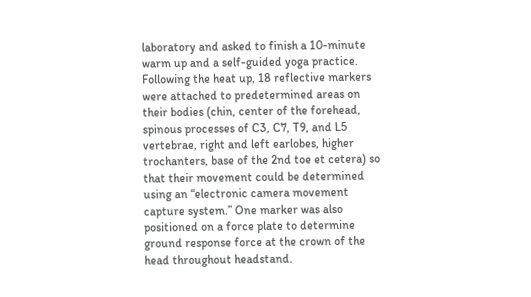laboratory and asked to finish a 10-minute warm up and a self-guided yoga practice. Following the heat up, 18 reflective markers were attached to predetermined areas on their bodies (chin, center of the forehead, spinous processes of C3, C7, T9, and L5 vertebrae, right and left earlobes, higher trochanters, base of the 2nd toe et cetera) so that their movement could be determined using an “electronic camera movement capture system.” One marker was also positioned on a force plate to determine ground response force at the crown of the head throughout headstand.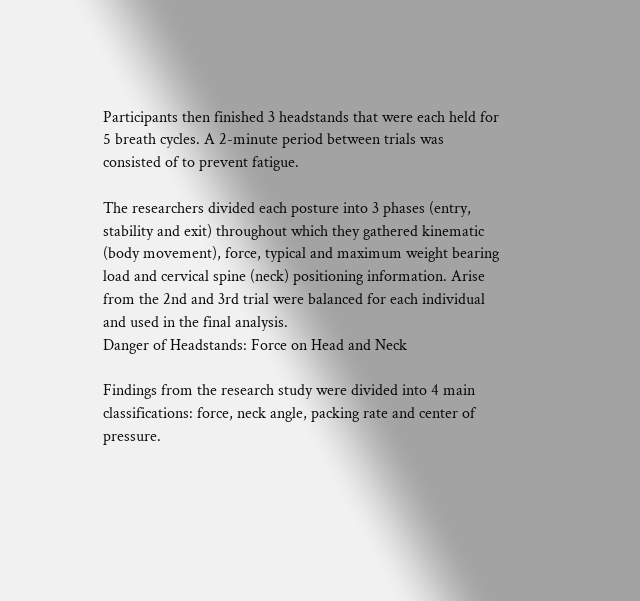Participants then finished 3 headstands that were each held for 5 breath cycles. A 2-minute period between trials was consisted of to prevent fatigue.

The researchers divided each posture into 3 phases (entry, stability and exit) throughout which they gathered kinematic (body movement), force, typical and maximum weight bearing load and cervical spine (neck) positioning information. Arise from the 2nd and 3rd trial were balanced for each individual and used in the final analysis.
Danger of Headstands: Force on Head and Neck

Findings from the research study were divided into 4 main classifications: force, neck angle, packing rate and center of pressure.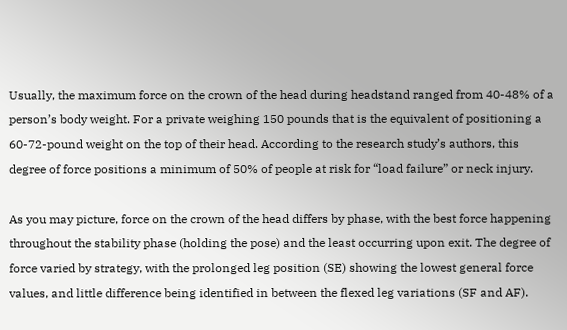Usually, the maximum force on the crown of the head during headstand ranged from 40-48% of a person’s body weight. For a private weighing 150 pounds that is the equivalent of positioning a 60-72-pound weight on the top of their head. According to the research study’s authors, this degree of force positions a minimum of 50% of people at risk for “load failure” or neck injury.

As you may picture, force on the crown of the head differs by phase, with the best force happening throughout the stability phase (holding the pose) and the least occurring upon exit. The degree of force varied by strategy, with the prolonged leg position (SE) showing the lowest general force values, and little difference being identified in between the flexed leg variations (SF and AF).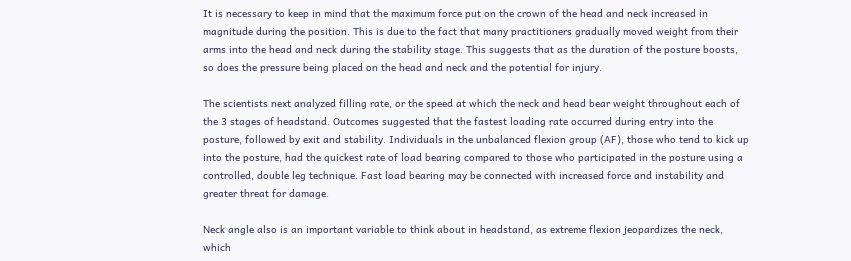It is necessary to keep in mind that the maximum force put on the crown of the head and neck increased in magnitude during the position. This is due to the fact that many practitioners gradually moved weight from their arms into the head and neck during the stability stage. This suggests that as the duration of the posture boosts, so does the pressure being placed on the head and neck and the potential for injury.

The scientists next analyzed filling rate, or the speed at which the neck and head bear weight throughout each of the 3 stages of headstand. Outcomes suggested that the fastest loading rate occurred during entry into the posture, followed by exit and stability. Individuals in the unbalanced flexion group (AF), those who tend to kick up into the posture, had the quickest rate of load bearing compared to those who participated in the posture using a controlled, double leg technique. Fast load bearing may be connected with increased force and instability and greater threat for damage.

Neck angle also is an important variable to think about in headstand, as extreme flexion jeopardizes the neck, which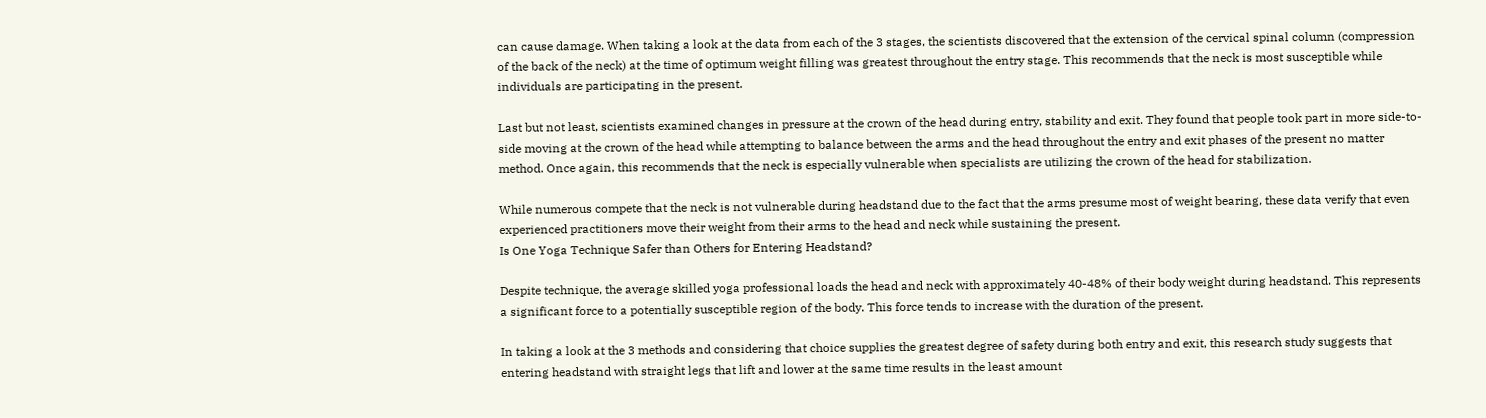can cause damage. When taking a look at the data from each of the 3 stages, the scientists discovered that the extension of the cervical spinal column (compression of the back of the neck) at the time of optimum weight filling was greatest throughout the entry stage. This recommends that the neck is most susceptible while individuals are participating in the present.

Last but not least, scientists examined changes in pressure at the crown of the head during entry, stability and exit. They found that people took part in more side-to-side moving at the crown of the head while attempting to balance between the arms and the head throughout the entry and exit phases of the present no matter method. Once again, this recommends that the neck is especially vulnerable when specialists are utilizing the crown of the head for stabilization.

While numerous compete that the neck is not vulnerable during headstand due to the fact that the arms presume most of weight bearing, these data verify that even experienced practitioners move their weight from their arms to the head and neck while sustaining the present.
Is One Yoga Technique Safer than Others for Entering Headstand?

Despite technique, the average skilled yoga professional loads the head and neck with approximately 40-48% of their body weight during headstand. This represents a significant force to a potentially susceptible region of the body. This force tends to increase with the duration of the present.

In taking a look at the 3 methods and considering that choice supplies the greatest degree of safety during both entry and exit, this research study suggests that entering headstand with straight legs that lift and lower at the same time results in the least amount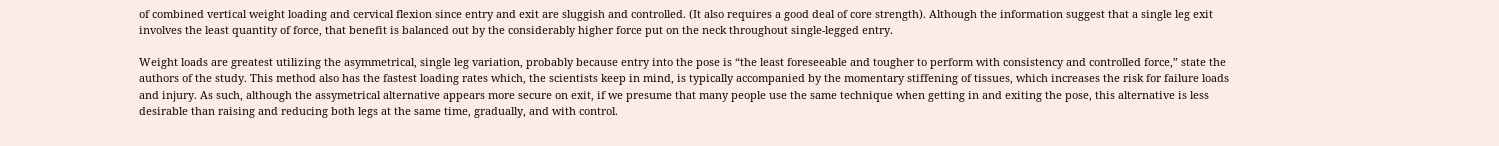of combined vertical weight loading and cervical flexion since entry and exit are sluggish and controlled. (It also requires a good deal of core strength). Although the information suggest that a single leg exit involves the least quantity of force, that benefit is balanced out by the considerably higher force put on the neck throughout single-legged entry.

Weight loads are greatest utilizing the asymmetrical, single leg variation, probably because entry into the pose is “the least foreseeable and tougher to perform with consistency and controlled force,” state the authors of the study. This method also has the fastest loading rates which, the scientists keep in mind, is typically accompanied by the momentary stiffening of tissues, which increases the risk for failure loads and injury. As such, although the assymetrical alternative appears more secure on exit, if we presume that many people use the same technique when getting in and exiting the pose, this alternative is less desirable than raising and reducing both legs at the same time, gradually, and with control.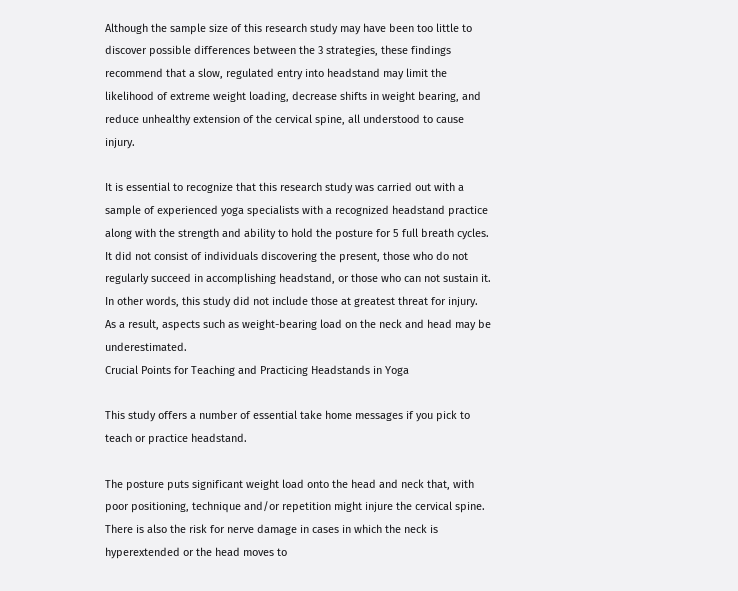Although the sample size of this research study may have been too little to discover possible differences between the 3 strategies, these findings recommend that a slow, regulated entry into headstand may limit the likelihood of extreme weight loading, decrease shifts in weight bearing, and reduce unhealthy extension of the cervical spine, all understood to cause injury.

It is essential to recognize that this research study was carried out with a sample of experienced yoga specialists with a recognized headstand practice along with the strength and ability to hold the posture for 5 full breath cycles. It did not consist of individuals discovering the present, those who do not regularly succeed in accomplishing headstand, or those who can not sustain it. In other words, this study did not include those at greatest threat for injury. As a result, aspects such as weight-bearing load on the neck and head may be underestimated.
Crucial Points for Teaching and Practicing Headstands in Yoga

This study offers a number of essential take home messages if you pick to teach or practice headstand.

The posture puts significant weight load onto the head and neck that, with poor positioning, technique and/or repetition might injure the cervical spine. There is also the risk for nerve damage in cases in which the neck is hyperextended or the head moves to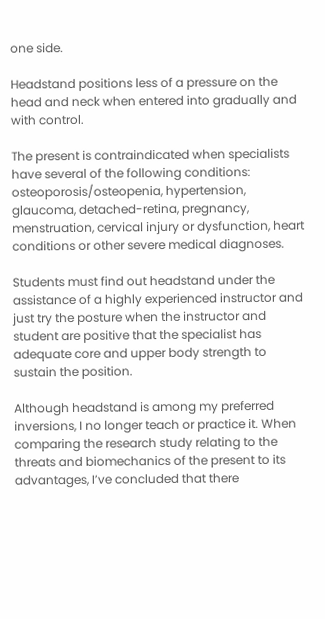one side.

Headstand positions less of a pressure on the head and neck when entered into gradually and with control.

The present is contraindicated when specialists have several of the following conditions: osteoporosis/osteopenia, hypertension, glaucoma, detached-retina, pregnancy, menstruation, cervical injury or dysfunction, heart conditions or other severe medical diagnoses.

Students must find out headstand under the assistance of a highly experienced instructor and just try the posture when the instructor and student are positive that the specialist has adequate core and upper body strength to sustain the position.

Although headstand is among my preferred inversions, I no longer teach or practice it. When comparing the research study relating to the threats and biomechanics of the present to its advantages, I’ve concluded that there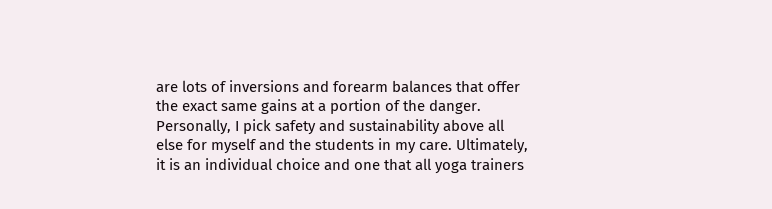are lots of inversions and forearm balances that offer the exact same gains at a portion of the danger. Personally, I pick safety and sustainability above all else for myself and the students in my care. Ultimately, it is an individual choice and one that all yoga trainers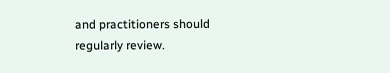and practitioners should regularly review.